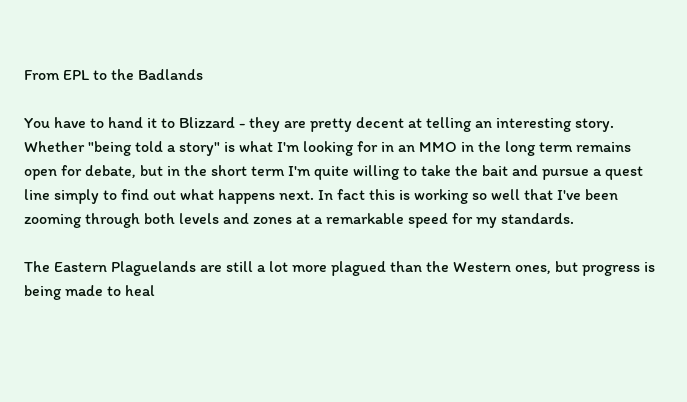From EPL to the Badlands

You have to hand it to Blizzard - they are pretty decent at telling an interesting story. Whether "being told a story" is what I'm looking for in an MMO in the long term remains open for debate, but in the short term I'm quite willing to take the bait and pursue a quest line simply to find out what happens next. In fact this is working so well that I've been zooming through both levels and zones at a remarkable speed for my standards.

The Eastern Plaguelands are still a lot more plagued than the Western ones, but progress is being made to heal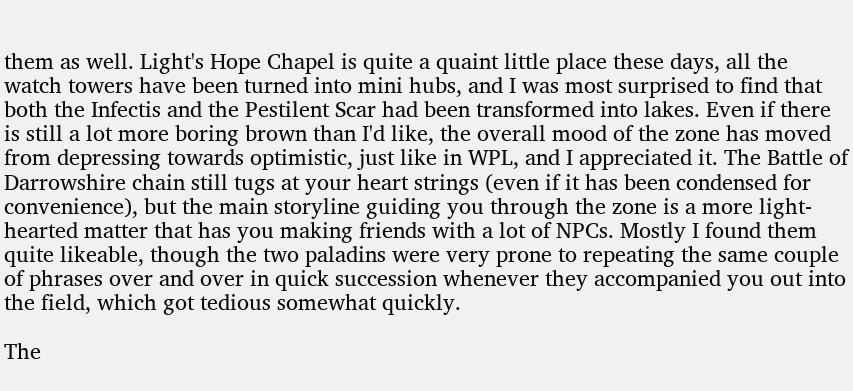them as well. Light's Hope Chapel is quite a quaint little place these days, all the watch towers have been turned into mini hubs, and I was most surprised to find that both the Infectis and the Pestilent Scar had been transformed into lakes. Even if there is still a lot more boring brown than I'd like, the overall mood of the zone has moved from depressing towards optimistic, just like in WPL, and I appreciated it. The Battle of Darrowshire chain still tugs at your heart strings (even if it has been condensed for convenience), but the main storyline guiding you through the zone is a more light-hearted matter that has you making friends with a lot of NPCs. Mostly I found them quite likeable, though the two paladins were very prone to repeating the same couple of phrases over and over in quick succession whenever they accompanied you out into the field, which got tedious somewhat quickly.

The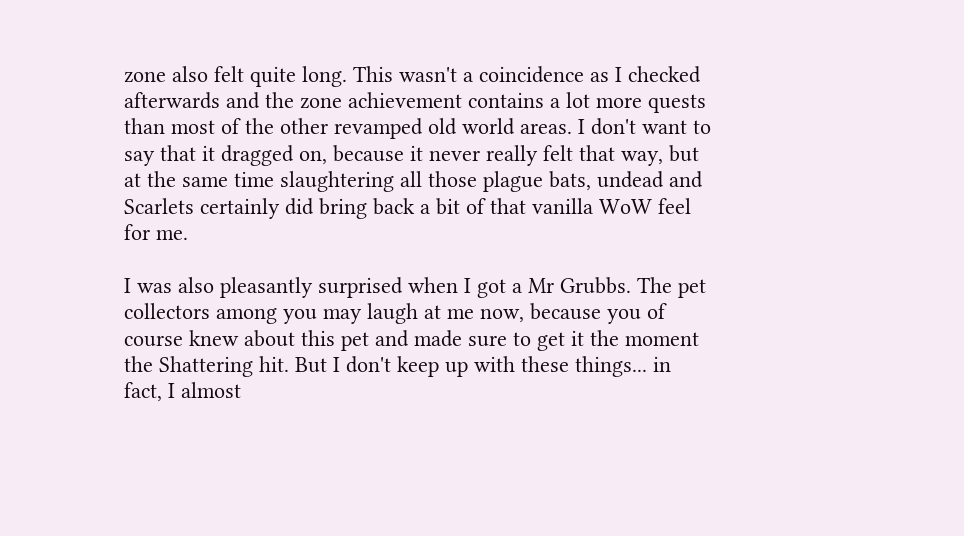zone also felt quite long. This wasn't a coincidence as I checked afterwards and the zone achievement contains a lot more quests than most of the other revamped old world areas. I don't want to say that it dragged on, because it never really felt that way, but at the same time slaughtering all those plague bats, undead and Scarlets certainly did bring back a bit of that vanilla WoW feel for me.

I was also pleasantly surprised when I got a Mr Grubbs. The pet collectors among you may laugh at me now, because you of course knew about this pet and made sure to get it the moment the Shattering hit. But I don't keep up with these things... in fact, I almost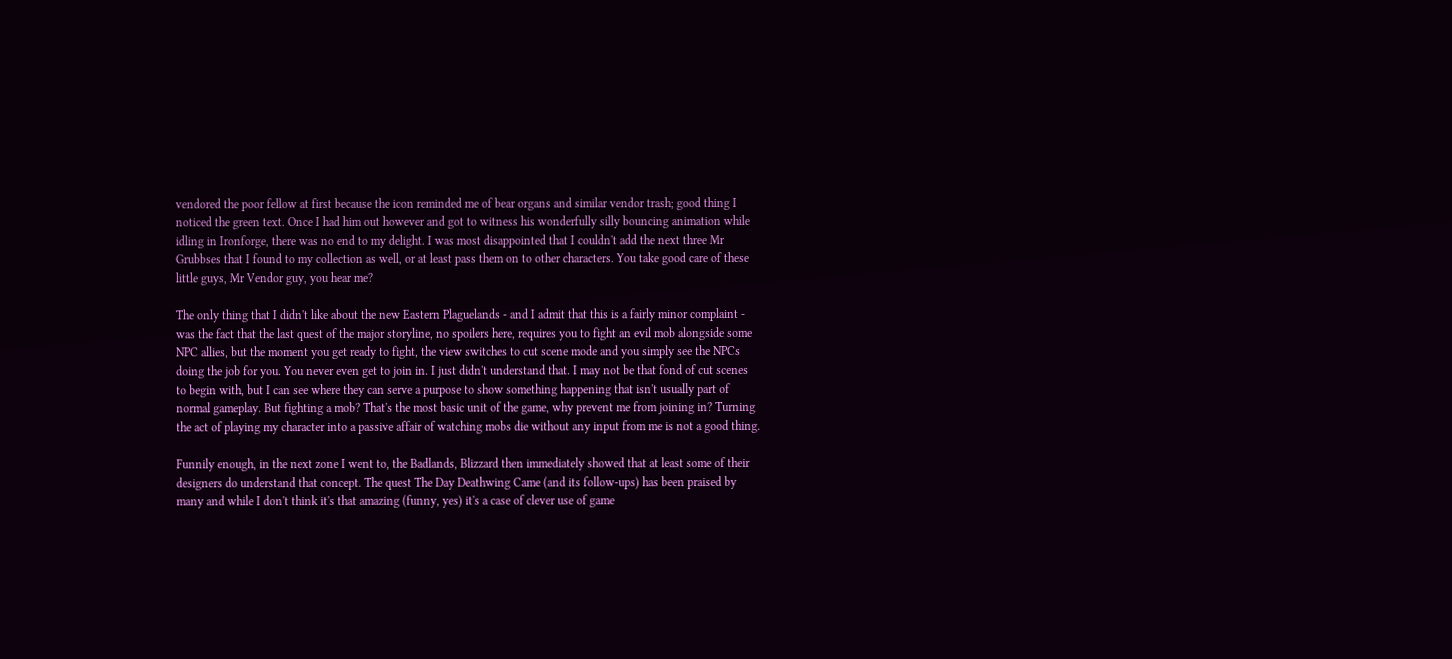vendored the poor fellow at first because the icon reminded me of bear organs and similar vendor trash; good thing I noticed the green text. Once I had him out however and got to witness his wonderfully silly bouncing animation while idling in Ironforge, there was no end to my delight. I was most disappointed that I couldn't add the next three Mr Grubbses that I found to my collection as well, or at least pass them on to other characters. You take good care of these little guys, Mr Vendor guy, you hear me?

The only thing that I didn't like about the new Eastern Plaguelands - and I admit that this is a fairly minor complaint - was the fact that the last quest of the major storyline, no spoilers here, requires you to fight an evil mob alongside some NPC allies, but the moment you get ready to fight, the view switches to cut scene mode and you simply see the NPCs doing the job for you. You never even get to join in. I just didn't understand that. I may not be that fond of cut scenes to begin with, but I can see where they can serve a purpose to show something happening that isn't usually part of normal gameplay. But fighting a mob? That's the most basic unit of the game, why prevent me from joining in? Turning the act of playing my character into a passive affair of watching mobs die without any input from me is not a good thing.

Funnily enough, in the next zone I went to, the Badlands, Blizzard then immediately showed that at least some of their designers do understand that concept. The quest The Day Deathwing Came (and its follow-ups) has been praised by many and while I don't think it's that amazing (funny, yes) it's a case of clever use of game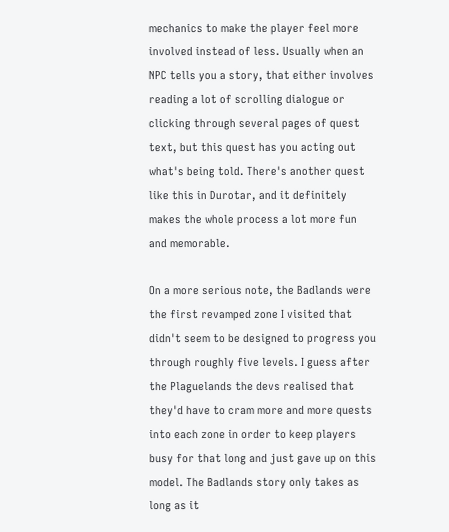mechanics to make the player feel more involved instead of less. Usually when an NPC tells you a story, that either involves reading a lot of scrolling dialogue or clicking through several pages of quest text, but this quest has you acting out what's being told. There's another quest like this in Durotar, and it definitely makes the whole process a lot more fun and memorable.

On a more serious note, the Badlands were the first revamped zone I visited that didn't seem to be designed to progress you through roughly five levels. I guess after the Plaguelands the devs realised that they'd have to cram more and more quests into each zone in order to keep players busy for that long and just gave up on this model. The Badlands story only takes as long as it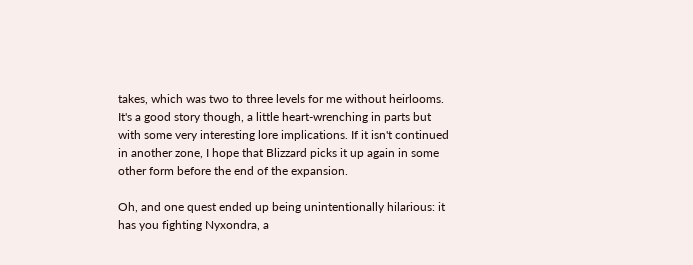takes, which was two to three levels for me without heirlooms. It's a good story though, a little heart-wrenching in parts but with some very interesting lore implications. If it isn't continued in another zone, I hope that Blizzard picks it up again in some other form before the end of the expansion.

Oh, and one quest ended up being unintentionally hilarious: it has you fighting Nyxondra, a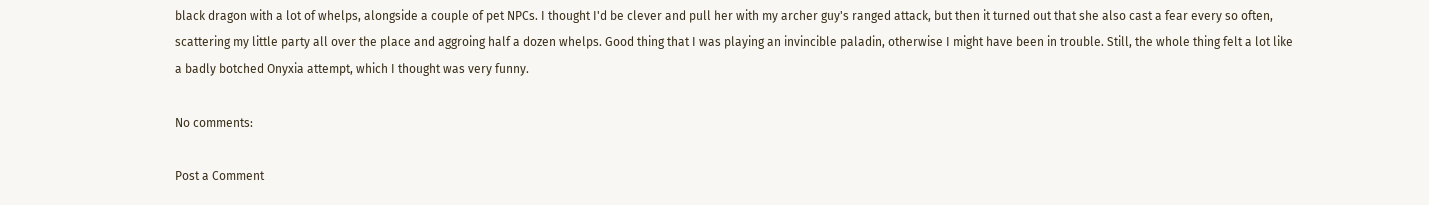black dragon with a lot of whelps, alongside a couple of pet NPCs. I thought I'd be clever and pull her with my archer guy's ranged attack, but then it turned out that she also cast a fear every so often, scattering my little party all over the place and aggroing half a dozen whelps. Good thing that I was playing an invincible paladin, otherwise I might have been in trouble. Still, the whole thing felt a lot like a badly botched Onyxia attempt, which I thought was very funny.

No comments:

Post a Comment